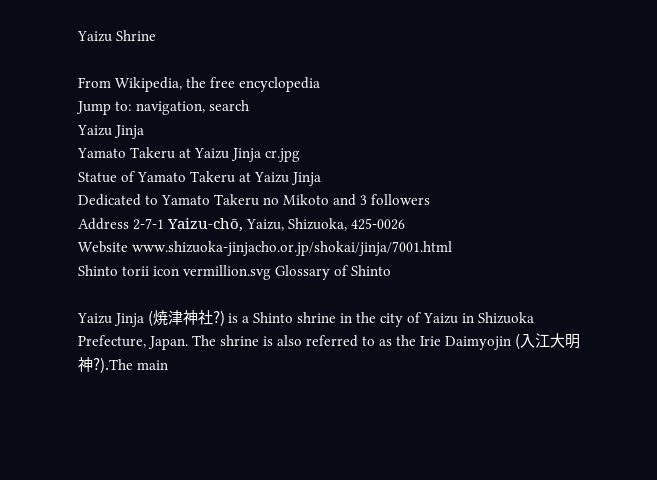Yaizu Shrine

From Wikipedia, the free encyclopedia
Jump to: navigation, search
Yaizu Jinja
Yamato Takeru at Yaizu Jinja cr.jpg
Statue of Yamato Takeru at Yaizu Jinja
Dedicated to Yamato Takeru no Mikoto and 3 followers
Address 2-7-1 Yaizu-chō, Yaizu, Shizuoka, 425-0026
Website www.shizuoka-jinjacho.or.jp/shokai/jinja/7001.html
Shinto torii icon vermillion.svg Glossary of Shinto

Yaizu Jinja (焼津神社?) is a Shinto shrine in the city of Yaizu in Shizuoka Prefecture, Japan. The shrine is also referred to as the Irie Daimyojin (入江大明神?).The main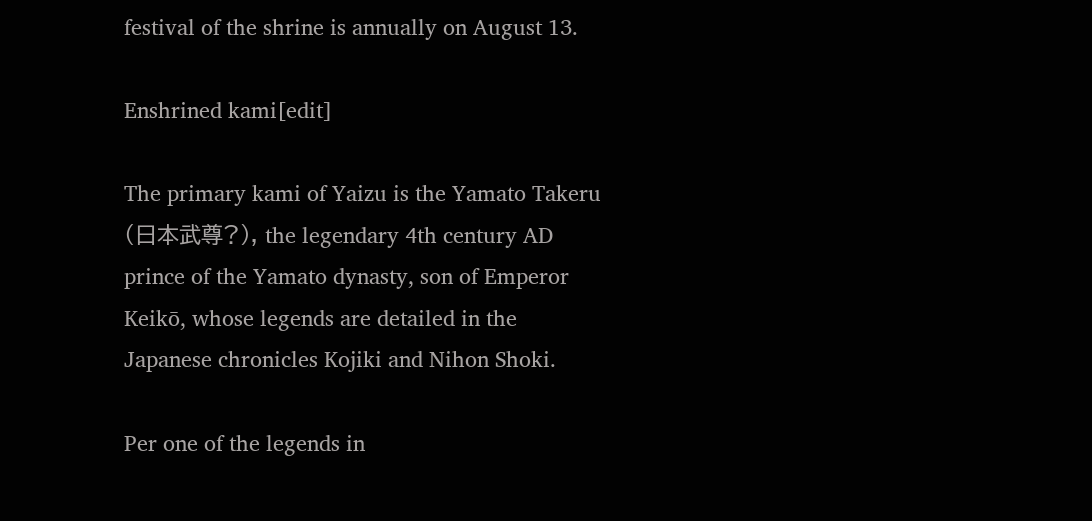festival of the shrine is annually on August 13.

Enshrined kami[edit]

The primary kami of Yaizu is the Yamato Takeru (日本武尊?), the legendary 4th century AD prince of the Yamato dynasty, son of Emperor Keikō, whose legends are detailed in the Japanese chronicles Kojiki and Nihon Shoki.

Per one of the legends in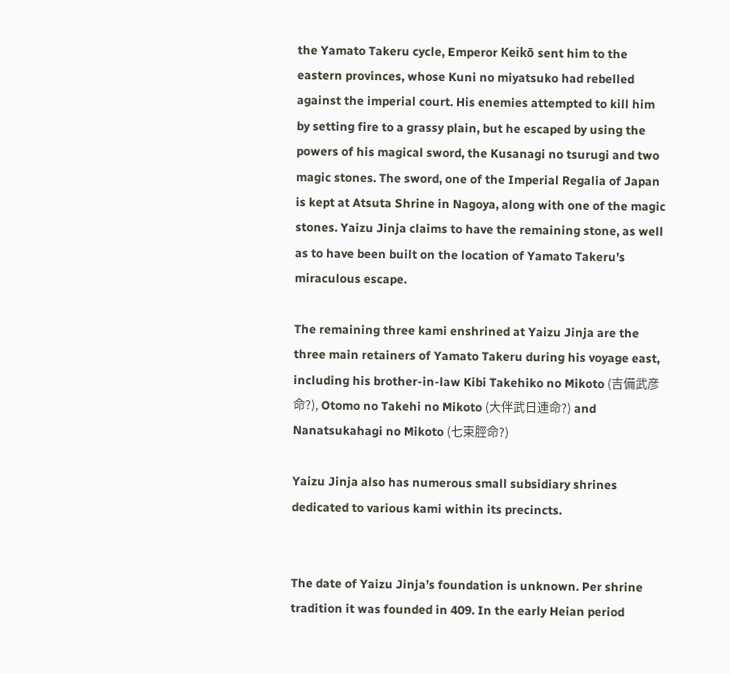the Yamato Takeru cycle, Emperor Keikō sent him to the eastern provinces, whose Kuni no miyatsuko had rebelled against the imperial court. His enemies attempted to kill him by setting fire to a grassy plain, but he escaped by using the powers of his magical sword, the Kusanagi no tsurugi and two magic stones. The sword, one of the Imperial Regalia of Japan is kept at Atsuta Shrine in Nagoya, along with one of the magic stones. Yaizu Jinja claims to have the remaining stone, as well as to have been built on the location of Yamato Takeru’s miraculous escape.

The remaining three kami enshrined at Yaizu Jinja are the three main retainers of Yamato Takeru during his voyage east, including his brother-in-law Kibi Takehiko no Mikoto (吉備武彦命?), Otomo no Takehi no Mikoto (大伴武日連命?) and Nanatsukahagi no Mikoto (七束脛命?)

Yaizu Jinja also has numerous small subsidiary shrines dedicated to various kami within its precincts.


The date of Yaizu Jinja’s foundation is unknown. Per shrine tradition it was founded in 409. In the early Heian period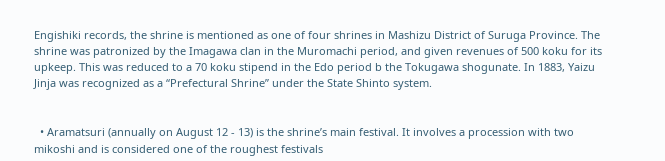Engishiki records, the shrine is mentioned as one of four shrines in Mashizu District of Suruga Province. The shrine was patronized by the Imagawa clan in the Muromachi period, and given revenues of 500 koku for its upkeep. This was reduced to a 70 koku stipend in the Edo period b the Tokugawa shogunate. In 1883, Yaizu Jinja was recognized as a “Prefectural Shrine” under the State Shinto system.


  • Aramatsuri (annually on August 12 - 13) is the shrine’s main festival. It involves a procession with two mikoshi and is considered one of the roughest festivals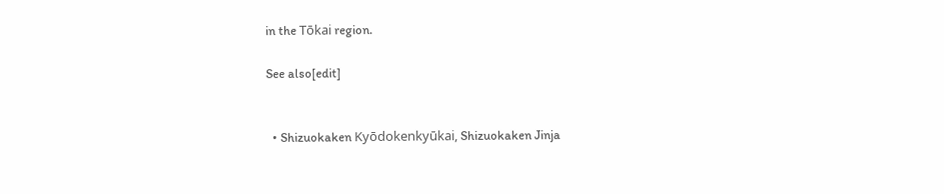in the Tōkai region.

See also[edit]


  • Shizuokaken Kyōdokenkyūkai, Shizuokaken Jinja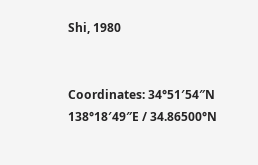Shi, 1980


Coordinates: 34°51′54″N 138°18′49″E / 34.86500°N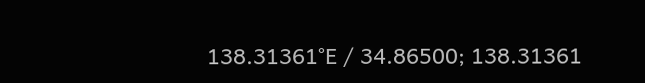138.31361°E / 34.86500; 138.31361